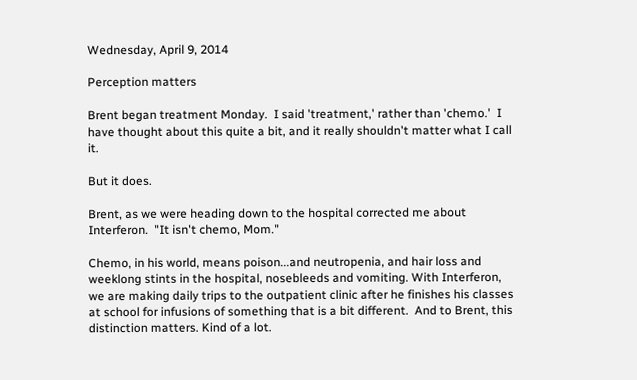Wednesday, April 9, 2014

Perception matters

Brent began treatment Monday.  I said 'treatment,' rather than 'chemo.'  I have thought about this quite a bit, and it really shouldn't matter what I call it.

But it does.

Brent, as we were heading down to the hospital corrected me about Interferon.  "It isn't chemo, Mom."

Chemo, in his world, means poison...and neutropenia, and hair loss and weeklong stints in the hospital, nosebleeds and vomiting. With Interferon, we are making daily trips to the outpatient clinic after he finishes his classes at school for infusions of something that is a bit different.  And to Brent, this distinction matters. Kind of a lot.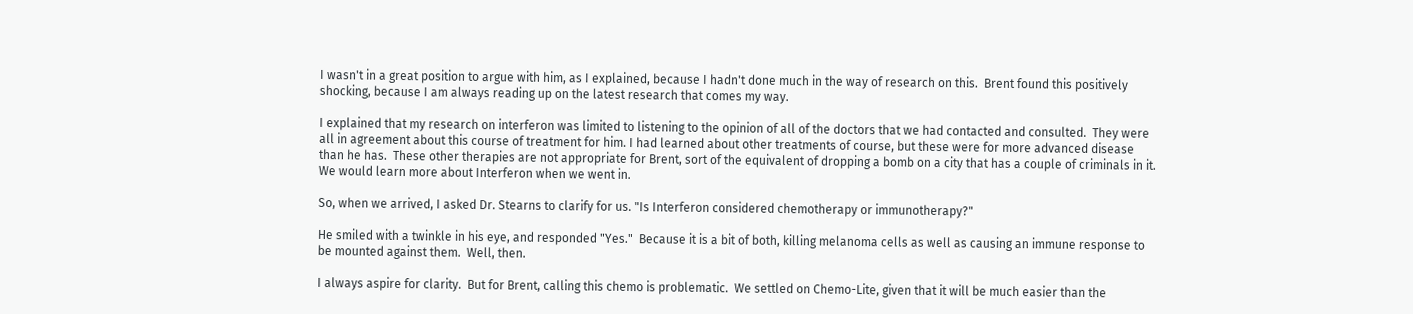I wasn't in a great position to argue with him, as I explained, because I hadn't done much in the way of research on this.  Brent found this positively shocking, because I am always reading up on the latest research that comes my way.

I explained that my research on interferon was limited to listening to the opinion of all of the doctors that we had contacted and consulted.  They were all in agreement about this course of treatment for him. I had learned about other treatments of course, but these were for more advanced disease than he has.  These other therapies are not appropriate for Brent, sort of the equivalent of dropping a bomb on a city that has a couple of criminals in it.  We would learn more about Interferon when we went in.

So, when we arrived, I asked Dr. Stearns to clarify for us. "Is Interferon considered chemotherapy or immunotherapy?"

He smiled with a twinkle in his eye, and responded "Yes."  Because it is a bit of both, killing melanoma cells as well as causing an immune response to be mounted against them.  Well, then.

I always aspire for clarity.  But for Brent, calling this chemo is problematic.  We settled on Chemo-Lite, given that it will be much easier than the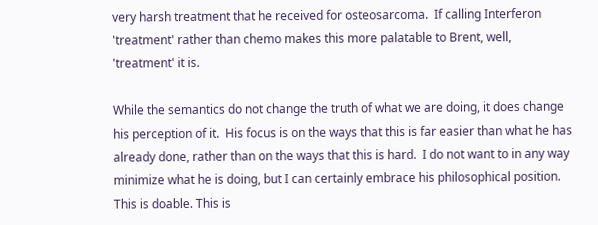very harsh treatment that he received for osteosarcoma.  If calling Interferon 'treatment' rather than chemo makes this more palatable to Brent, well, 'treatment' it is.

While the semantics do not change the truth of what we are doing, it does change his perception of it.  His focus is on the ways that this is far easier than what he has already done, rather than on the ways that this is hard.  I do not want to in any way minimize what he is doing, but I can certainly embrace his philosophical position.  This is doable. This is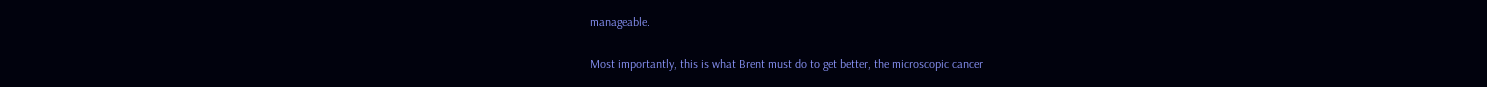manageable.

Most importantly, this is what Brent must do to get better, the microscopic cancer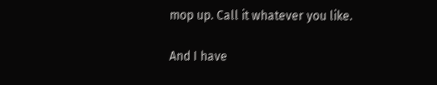mop up. Call it whatever you like.

And I have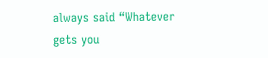always said “Whatever gets you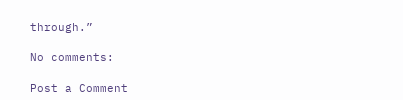through.”

No comments:

Post a Comment